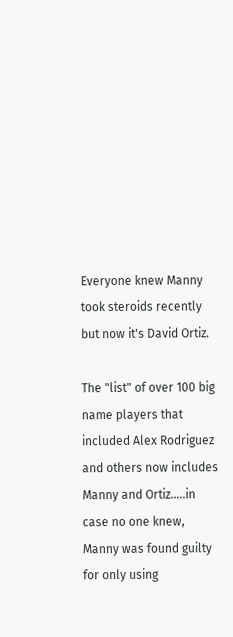Everyone knew Manny took steroids recently but now it's David Ortiz.

The "list" of over 100 big name players that included Alex Rodriguez and others now includes Manny and Ortiz.....in case no one knew, Manny was found guilty for only using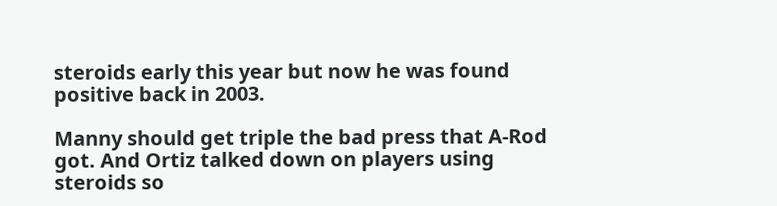steroids early this year but now he was found positive back in 2003.

Manny should get triple the bad press that A-Rod got. And Ortiz talked down on players using steroids so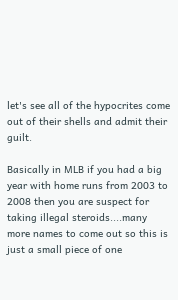let's see all of the hypocrites come out of their shells and admit their guilt.

Basically in MLB if you had a big year with home runs from 2003 to 2008 then you are suspect for taking illegal steroids....many more names to come out so this is just a small piece of one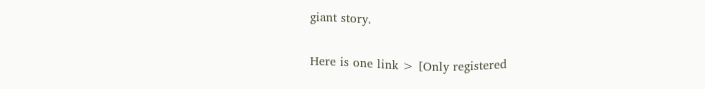giant story.

Here is one link > [Only registered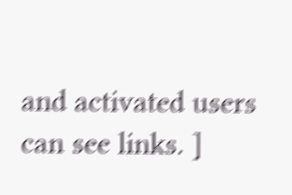and activated users can see links. ]